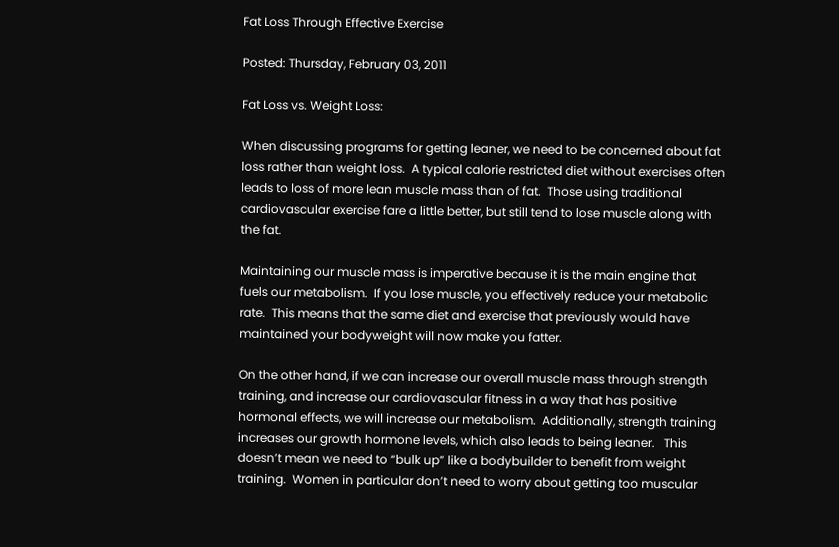Fat Loss Through Effective Exercise

Posted: Thursday, February 03, 2011

Fat Loss vs. Weight Loss:

When discussing programs for getting leaner, we need to be concerned about fat loss rather than weight loss.  A typical calorie restricted diet without exercises often leads to loss of more lean muscle mass than of fat.  Those using traditional cardiovascular exercise fare a little better, but still tend to lose muscle along with the fat.

Maintaining our muscle mass is imperative because it is the main engine that fuels our metabolism.  If you lose muscle, you effectively reduce your metabolic rate.  This means that the same diet and exercise that previously would have maintained your bodyweight will now make you fatter.

On the other hand, if we can increase our overall muscle mass through strength training, and increase our cardiovascular fitness in a way that has positive hormonal effects, we will increase our metabolism.  Additionally, strength training increases our growth hormone levels, which also leads to being leaner.   This doesn’t mean we need to “bulk up” like a bodybuilder to benefit from weight training.  Women in particular don’t need to worry about getting too muscular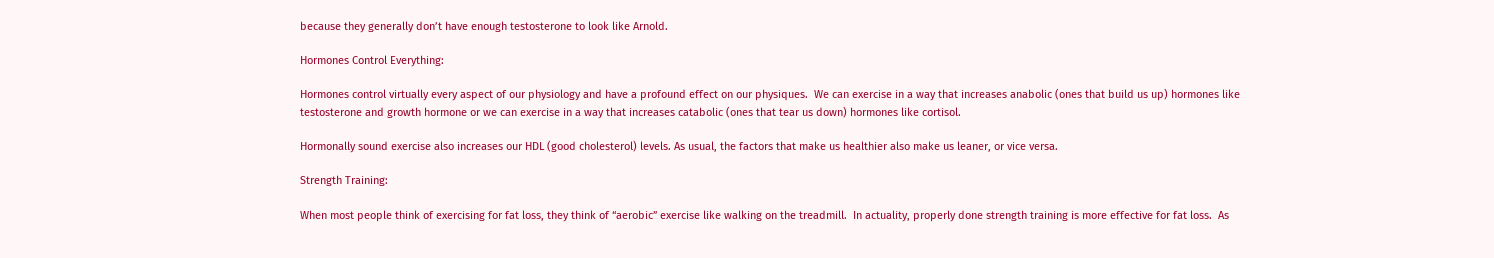because they generally don’t have enough testosterone to look like Arnold.

Hormones Control Everything:

Hormones control virtually every aspect of our physiology and have a profound effect on our physiques.  We can exercise in a way that increases anabolic (ones that build us up) hormones like testosterone and growth hormone or we can exercise in a way that increases catabolic (ones that tear us down) hormones like cortisol.

Hormonally sound exercise also increases our HDL (good cholesterol) levels. As usual, the factors that make us healthier also make us leaner, or vice versa.

Strength Training:

When most people think of exercising for fat loss, they think of “aerobic” exercise like walking on the treadmill.  In actuality, properly done strength training is more effective for fat loss.  As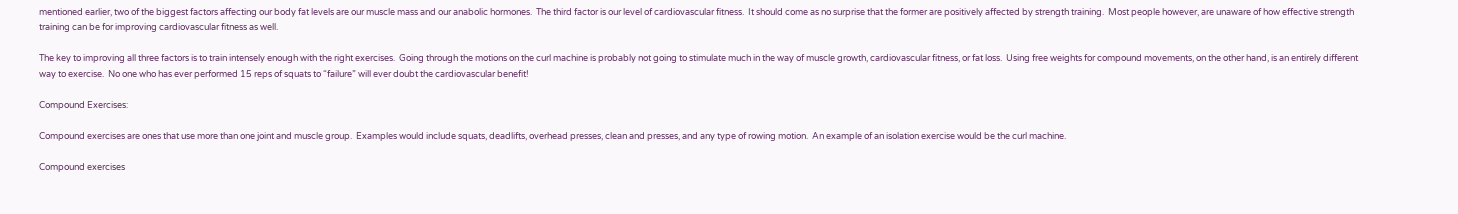mentioned earlier, two of the biggest factors affecting our body fat levels are our muscle mass and our anabolic hormones.  The third factor is our level of cardiovascular fitness.  It should come as no surprise that the former are positively affected by strength training.  Most people however, are unaware of how effective strength training can be for improving cardiovascular fitness as well.

The key to improving all three factors is to train intensely enough with the right exercises.  Going through the motions on the curl machine is probably not going to stimulate much in the way of muscle growth, cardiovascular fitness, or fat loss.  Using free weights for compound movements, on the other hand, is an entirely different way to exercise.  No one who has ever performed 15 reps of squats to “failure” will ever doubt the cardiovascular benefit!

Compound Exercises:

Compound exercises are ones that use more than one joint and muscle group.  Examples would include squats, deadlifts, overhead presses, clean and presses, and any type of rowing motion.  An example of an isolation exercise would be the curl machine.

Compound exercises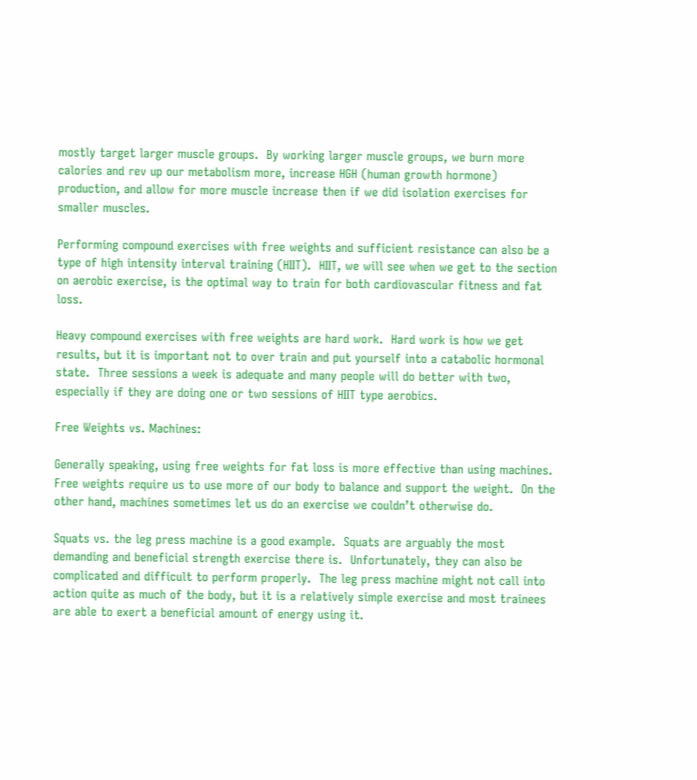mostly target larger muscle groups.  By working larger muscle groups, we burn more calories and rev up our metabolism more, increase HGH (human growth hormone) production, and allow for more muscle increase then if we did isolation exercises for smaller muscles.

Performing compound exercises with free weights and sufficient resistance can also be a type of high intensity interval training (HIIT).  HIIT, we will see when we get to the section on aerobic exercise, is the optimal way to train for both cardiovascular fitness and fat loss.

Heavy compound exercises with free weights are hard work.  Hard work is how we get results, but it is important not to over train and put yourself into a catabolic hormonal state.  Three sessions a week is adequate and many people will do better with two, especially if they are doing one or two sessions of HIIT type aerobics.

Free Weights vs. Machines:

Generally speaking, using free weights for fat loss is more effective than using machines.  Free weights require us to use more of our body to balance and support the weight.  On the other hand, machines sometimes let us do an exercise we couldn’t otherwise do.

Squats vs. the leg press machine is a good example.  Squats are arguably the most demanding and beneficial strength exercise there is.  Unfortunately, they can also be complicated and difficult to perform properly.  The leg press machine might not call into action quite as much of the body, but it is a relatively simple exercise and most trainees are able to exert a beneficial amount of energy using it.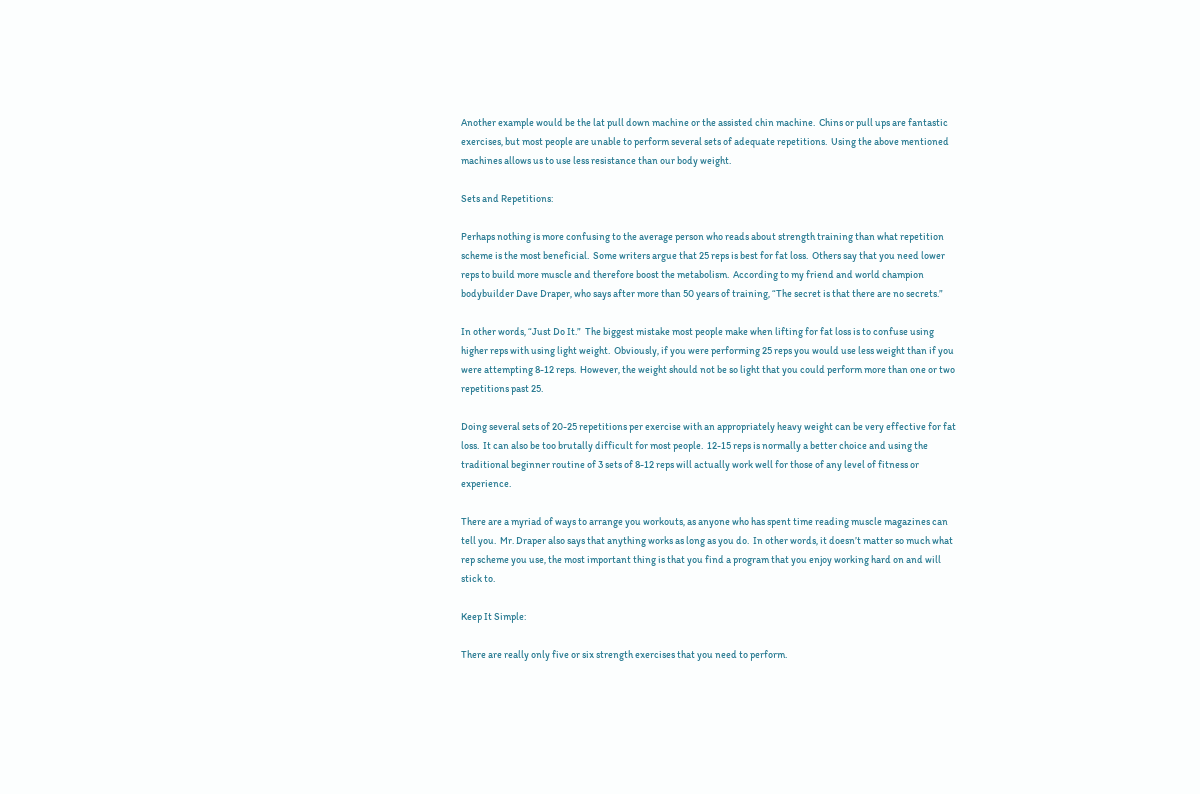Another example would be the lat pull down machine or the assisted chin machine.  Chins or pull ups are fantastic exercises, but most people are unable to perform several sets of adequate repetitions.  Using the above mentioned machines allows us to use less resistance than our body weight.

Sets and Repetitions:

Perhaps nothing is more confusing to the average person who reads about strength training than what repetition scheme is the most beneficial.  Some writers argue that 25 reps is best for fat loss.  Others say that you need lower reps to build more muscle and therefore boost the metabolism.  According to my friend and world champion bodybuilder Dave Draper, who says after more than 50 years of training, “The secret is that there are no secrets.”

In other words, “Just Do It.”  The biggest mistake most people make when lifting for fat loss is to confuse using higher reps with using light weight.  Obviously, if you were performing 25 reps you would use less weight than if you were attempting 8-12 reps.  However, the weight should not be so light that you could perform more than one or two repetitions past 25.

Doing several sets of 20-25 repetitions per exercise with an appropriately heavy weight can be very effective for fat loss.  It can also be too brutally difficult for most people.  12-15 reps is normally a better choice and using the traditional beginner routine of 3 sets of 8-12 reps will actually work well for those of any level of fitness or experience.

There are a myriad of ways to arrange you workouts, as anyone who has spent time reading muscle magazines can tell you.  Mr. Draper also says that anything works as long as you do.  In other words, it doesn’t matter so much what rep scheme you use, the most important thing is that you find a program that you enjoy working hard on and will stick to.

Keep It Simple:

There are really only five or six strength exercises that you need to perform.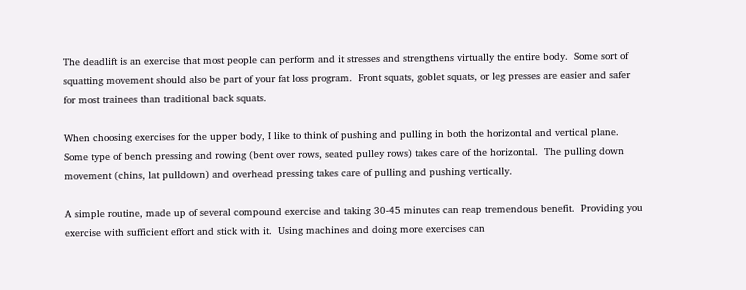The deadlift is an exercise that most people can perform and it stresses and strengthens virtually the entire body.  Some sort of squatting movement should also be part of your fat loss program.  Front squats, goblet squats, or leg presses are easier and safer for most trainees than traditional back squats.

When choosing exercises for the upper body, I like to think of pushing and pulling in both the horizontal and vertical plane.  Some type of bench pressing and rowing (bent over rows, seated pulley rows) takes care of the horizontal.  The pulling down movement (chins, lat pulldown) and overhead pressing takes care of pulling and pushing vertically.

A simple routine, made up of several compound exercise and taking 30-45 minutes can reap tremendous benefit.  Providing you exercise with sufficient effort and stick with it.  Using machines and doing more exercises can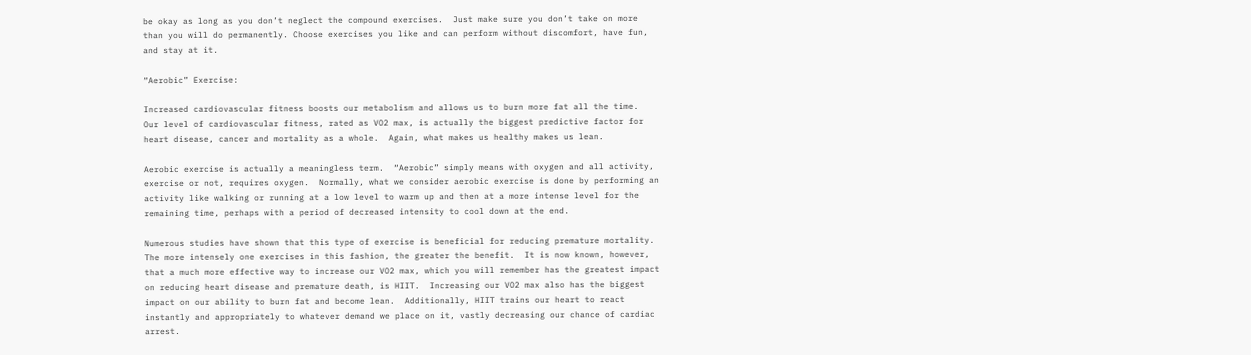be okay as long as you don’t neglect the compound exercises.  Just make sure you don’t take on more than you will do permanently. Choose exercises you like and can perform without discomfort, have fun, and stay at it.

“Aerobic” Exercise:

Increased cardiovascular fitness boosts our metabolism and allows us to burn more fat all the time.  Our level of cardiovascular fitness, rated as VO2 max, is actually the biggest predictive factor for heart disease, cancer and mortality as a whole.  Again, what makes us healthy makes us lean.

Aerobic exercise is actually a meaningless term.  “Aerobic” simply means with oxygen and all activity, exercise or not, requires oxygen.  Normally, what we consider aerobic exercise is done by performing an activity like walking or running at a low level to warm up and then at a more intense level for the remaining time, perhaps with a period of decreased intensity to cool down at the end.

Numerous studies have shown that this type of exercise is beneficial for reducing premature mortality.  The more intensely one exercises in this fashion, the greater the benefit.  It is now known, however, that a much more effective way to increase our VO2 max, which you will remember has the greatest impact on reducing heart disease and premature death, is HIIT.  Increasing our VO2 max also has the biggest impact on our ability to burn fat and become lean.  Additionally, HIIT trains our heart to react instantly and appropriately to whatever demand we place on it, vastly decreasing our chance of cardiac arrest.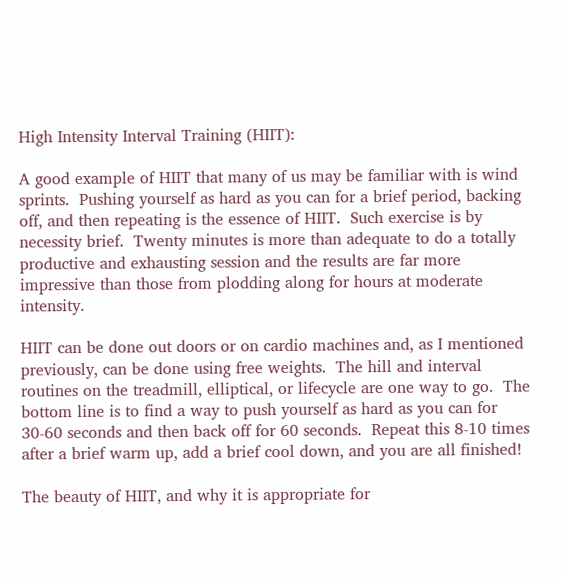High Intensity Interval Training (HIIT):

A good example of HIIT that many of us may be familiar with is wind sprints.  Pushing yourself as hard as you can for a brief period, backing off, and then repeating is the essence of HIIT.  Such exercise is by necessity brief.  Twenty minutes is more than adequate to do a totally productive and exhausting session and the results are far more impressive than those from plodding along for hours at moderate intensity.

HIIT can be done out doors or on cardio machines and, as I mentioned previously, can be done using free weights.  The hill and interval routines on the treadmill, elliptical, or lifecycle are one way to go.  The bottom line is to find a way to push yourself as hard as you can for 30-60 seconds and then back off for 60 seconds.  Repeat this 8-10 times after a brief warm up, add a brief cool down, and you are all finished!

The beauty of HIIT, and why it is appropriate for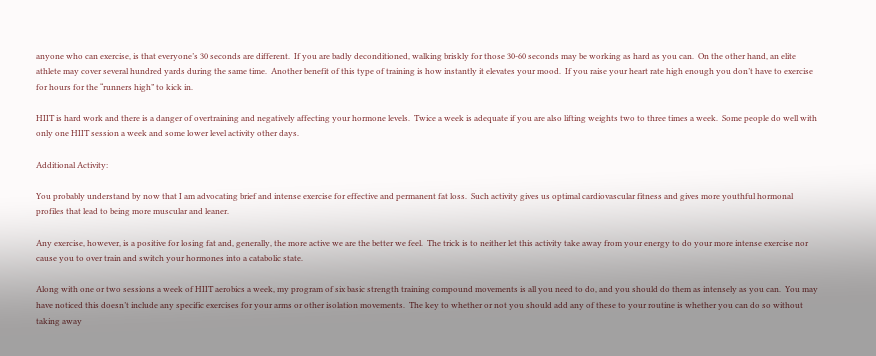anyone who can exercise, is that everyone’s 30 seconds are different.  If you are badly deconditioned, walking briskly for those 30-60 seconds may be working as hard as you can.  On the other hand, an elite athlete may cover several hundred yards during the same time.  Another benefit of this type of training is how instantly it elevates your mood.  If you raise your heart rate high enough you don’t have to exercise for hours for the “runners high” to kick in.

HIIT is hard work and there is a danger of overtraining and negatively affecting your hormone levels.  Twice a week is adequate if you are also lifting weights two to three times a week.  Some people do well with only one HIIT session a week and some lower level activity other days.

Additional Activity:

You probably understand by now that I am advocating brief and intense exercise for effective and permanent fat loss.  Such activity gives us optimal cardiovascular fitness and gives more youthful hormonal profiles that lead to being more muscular and leaner.

Any exercise, however, is a positive for losing fat and, generally, the more active we are the better we feel.  The trick is to neither let this activity take away from your energy to do your more intense exercise nor cause you to over train and switch your hormones into a catabolic state.

Along with one or two sessions a week of HIIT aerobics a week, my program of six basic strength training compound movements is all you need to do, and you should do them as intensely as you can.  You may have noticed this doesn’t include any specific exercises for your arms or other isolation movements.  The key to whether or not you should add any of these to your routine is whether you can do so without taking away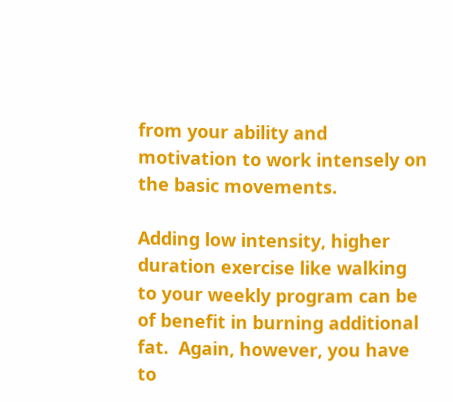from your ability and motivation to work intensely on the basic movements.

Adding low intensity, higher duration exercise like walking to your weekly program can be of benefit in burning additional fat.  Again, however, you have to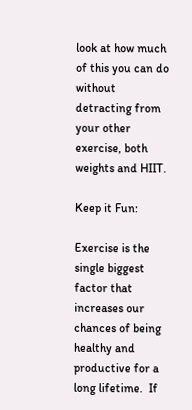look at how much of this you can do without detracting from your other exercise, both weights and HIIT.

Keep it Fun:

Exercise is the single biggest factor that increases our chances of being healthy and productive for a long lifetime.  If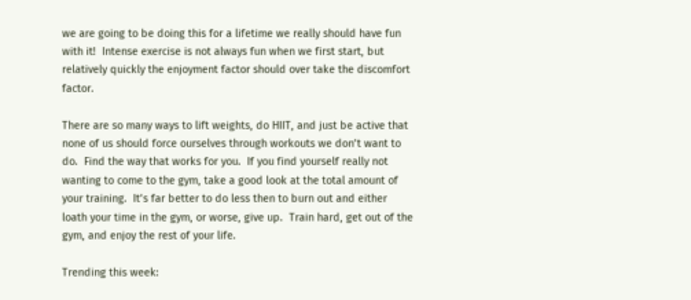we are going to be doing this for a lifetime we really should have fun with it!  Intense exercise is not always fun when we first start, but relatively quickly the enjoyment factor should over take the discomfort factor.

There are so many ways to lift weights, do HIIT, and just be active that none of us should force ourselves through workouts we don’t want to do.  Find the way that works for you.  If you find yourself really not wanting to come to the gym, take a good look at the total amount of your training.  It’s far better to do less then to burn out and either loath your time in the gym, or worse, give up.  Train hard, get out of the gym, and enjoy the rest of your life.

Trending this week: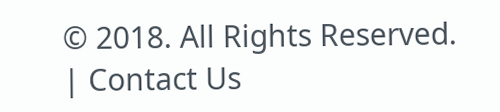© 2018. All Rights Reserved.  | Contact Us